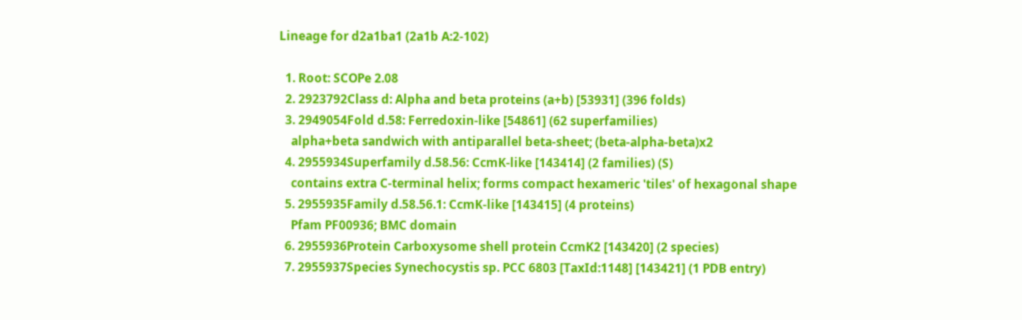Lineage for d2a1ba1 (2a1b A:2-102)

  1. Root: SCOPe 2.08
  2. 2923792Class d: Alpha and beta proteins (a+b) [53931] (396 folds)
  3. 2949054Fold d.58: Ferredoxin-like [54861] (62 superfamilies)
    alpha+beta sandwich with antiparallel beta-sheet; (beta-alpha-beta)x2
  4. 2955934Superfamily d.58.56: CcmK-like [143414] (2 families) (S)
    contains extra C-terminal helix; forms compact hexameric 'tiles' of hexagonal shape
  5. 2955935Family d.58.56.1: CcmK-like [143415] (4 proteins)
    Pfam PF00936; BMC domain
  6. 2955936Protein Carboxysome shell protein CcmK2 [143420] (2 species)
  7. 2955937Species Synechocystis sp. PCC 6803 [TaxId:1148] [143421] (1 PDB entry)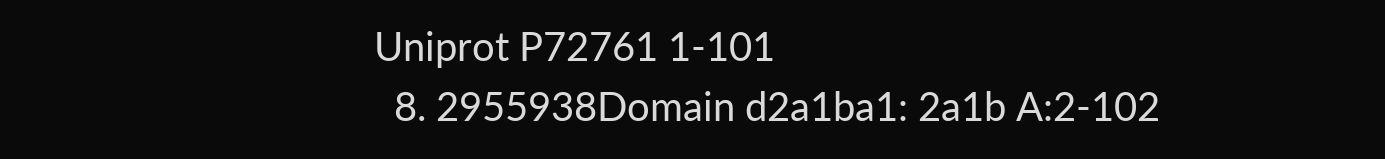Uniprot P72761 1-101
  8. 2955938Domain d2a1ba1: 2a1b A:2-102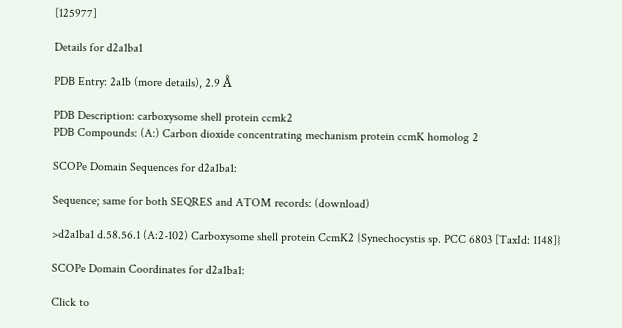[125977]

Details for d2a1ba1

PDB Entry: 2a1b (more details), 2.9 Å

PDB Description: carboxysome shell protein ccmk2
PDB Compounds: (A:) Carbon dioxide concentrating mechanism protein ccmK homolog 2

SCOPe Domain Sequences for d2a1ba1:

Sequence; same for both SEQRES and ATOM records: (download)

>d2a1ba1 d.58.56.1 (A:2-102) Carboxysome shell protein CcmK2 {Synechocystis sp. PCC 6803 [TaxId: 1148]}

SCOPe Domain Coordinates for d2a1ba1:

Click to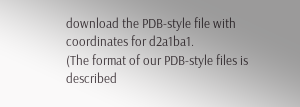download the PDB-style file with coordinates for d2a1ba1.
(The format of our PDB-style files is described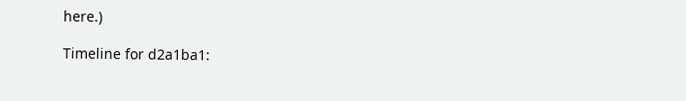here.)

Timeline for d2a1ba1: